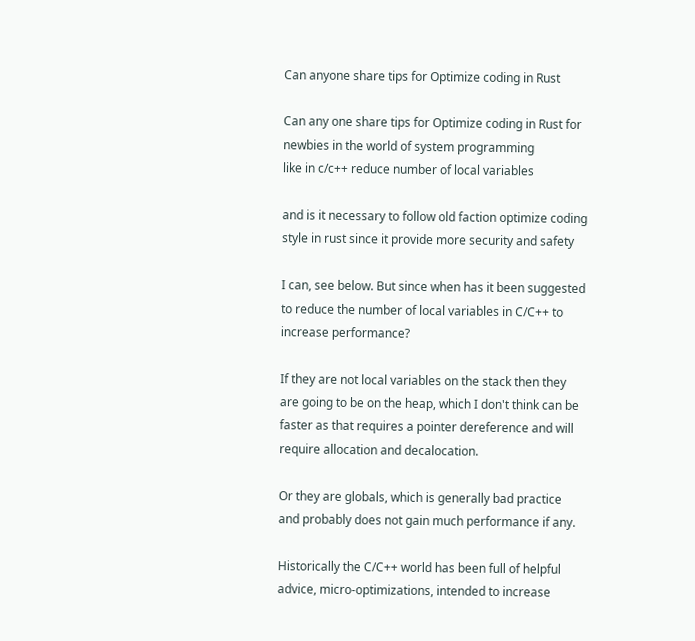Can anyone share tips for Optimize coding in Rust

Can any one share tips for Optimize coding in Rust for newbies in the world of system programming
like in c/c++ reduce number of local variables

and is it necessary to follow old faction optimize coding style in rust since it provide more security and safety

I can, see below. But since when has it been suggested to reduce the number of local variables in C/C++ to increase performance?

If they are not local variables on the stack then they are going to be on the heap, which I don't think can be faster as that requires a pointer dereference and will require allocation and decalocation.

Or they are globals, which is generally bad practice and probably does not gain much performance if any.

Historically the C/C++ world has been full of helpful advice, micro-optimizations, intended to increase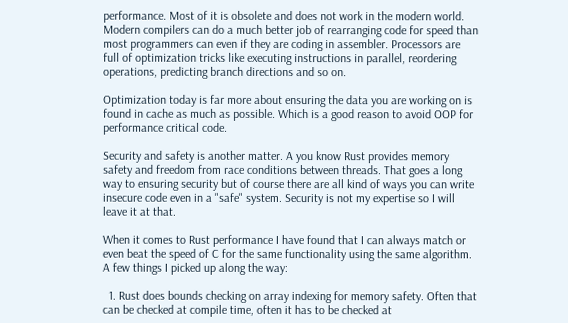performance. Most of it is obsolete and does not work in the modern world. Modern compilers can do a much better job of rearranging code for speed than most programmers can even if they are coding in assembler. Processors are full of optimization tricks like executing instructions in parallel, reordering operations, predicting branch directions and so on.

Optimization today is far more about ensuring the data you are working on is found in cache as much as possible. Which is a good reason to avoid OOP for performance critical code.

Security and safety is another matter. A you know Rust provides memory safety and freedom from race conditions between threads. That goes a long way to ensuring security but of course there are all kind of ways you can write insecure code even in a "safe" system. Security is not my expertise so I will leave it at that.

When it comes to Rust performance I have found that I can always match or even beat the speed of C for the same functionality using the same algorithm. A few things I picked up along the way:

  1. Rust does bounds checking on array indexing for memory safety. Often that can be checked at compile time, often it has to be checked at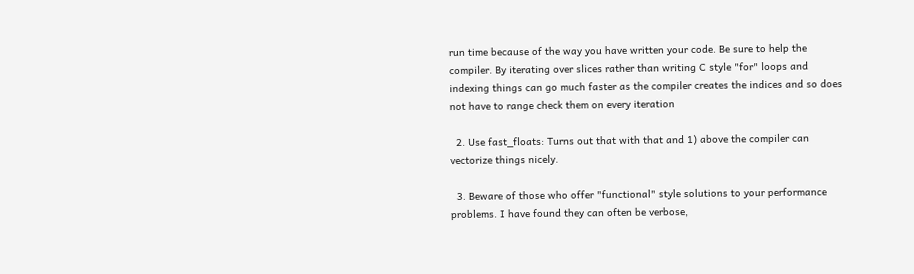run time because of the way you have written your code. Be sure to help the compiler. By iterating over slices rather than writing C style "for" loops and indexing things can go much faster as the compiler creates the indices and so does not have to range check them on every iteration

  2. Use fast_floats: Turns out that with that and 1) above the compiler can vectorize things nicely.

  3. Beware of those who offer "functional" style solutions to your performance problems. I have found they can often be verbose,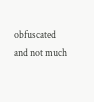obfuscated and not much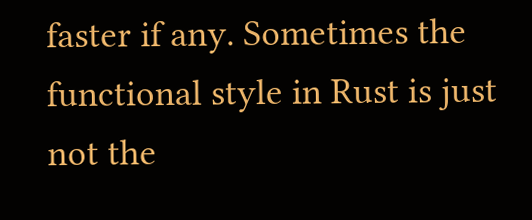faster if any. Sometimes the functional style in Rust is just not the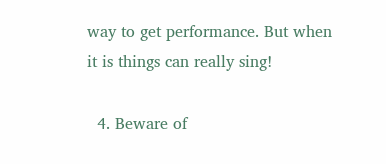way to get performance. But when it is things can really sing!

  4. Beware of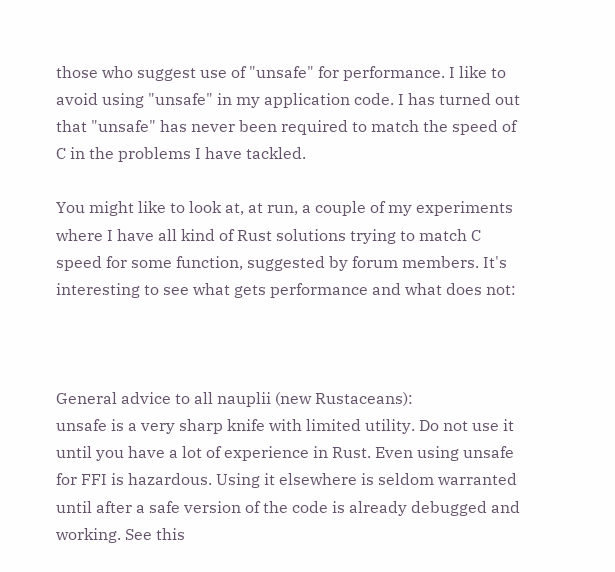those who suggest use of "unsafe" for performance. I like to avoid using "unsafe" in my application code. I has turned out that "unsafe" has never been required to match the speed of C in the problems I have tackled.

You might like to look at, at run, a couple of my experiments where I have all kind of Rust solutions trying to match C speed for some function, suggested by forum members. It's interesting to see what gets performance and what does not:



General advice to all nauplii (new Rustaceans):
unsafe is a very sharp knife with limited utility. Do not use it until you have a lot of experience in Rust. Even using unsafe for FFI is hazardous. Using it elsewhere is seldom warranted until after a safe version of the code is already debugged and working. See this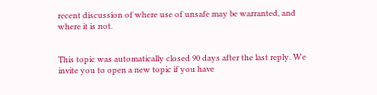recent discussion of where use of unsafe may be warranted, and where it is not.


This topic was automatically closed 90 days after the last reply. We invite you to open a new topic if you have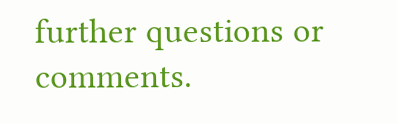further questions or comments.